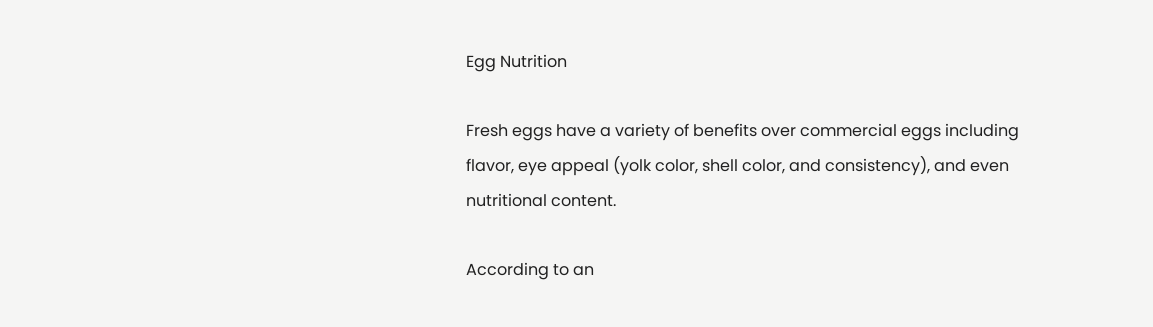Egg Nutrition

Fresh eggs have a variety of benefits over commercial eggs including flavor, eye appeal (yolk color, shell color, and consistency), and even nutritional content.

According to an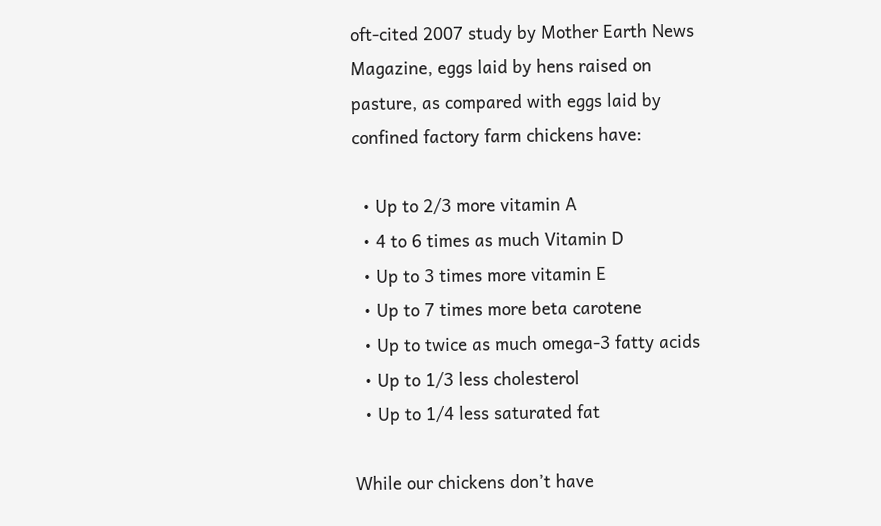oft-cited 2007 study by Mother Earth News Magazine, eggs laid by hens raised on pasture, as compared with eggs laid by confined factory farm chickens have:

  • Up to 2/3 more vitamin A
  • 4 to 6 times as much Vitamin D
  • Up to 3 times more vitamin E
  • Up to 7 times more beta carotene
  • Up to twice as much omega-3 fatty acids
  • Up to 1/3 less cholesterol
  • Up to 1/4 less saturated fat

While our chickens don’t have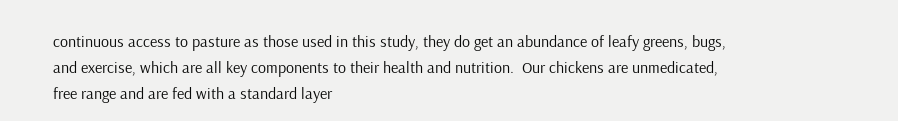continuous access to pasture as those used in this study, they do get an abundance of leafy greens, bugs, and exercise, which are all key components to their health and nutrition.  Our chickens are unmedicated, free range and are fed with a standard layer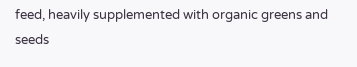feed, heavily supplemented with organic greens and seeds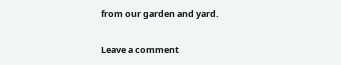from our garden and yard.

Leave a comment